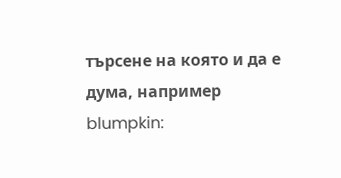търсене на която и да е дума, например blumpkin: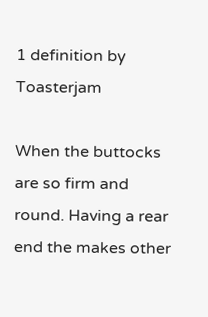1 definition by Toasterjam

When the buttocks are so firm and round. Having a rear end the makes other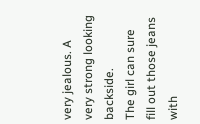very jealous. A very strong looking backside.
The girl can sure fill out those jeans with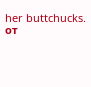her buttchucks.
от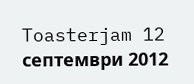Toasterjam 12 септември 2012